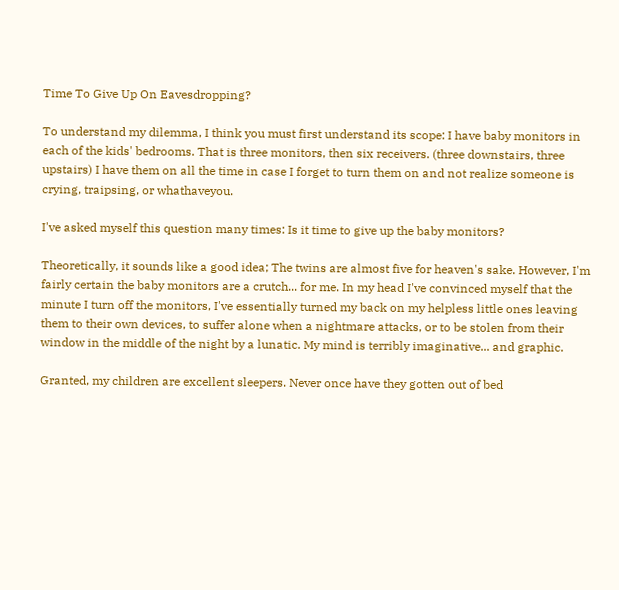Time To Give Up On Eavesdropping?

To understand my dilemma, I think you must first understand its scope: I have baby monitors in each of the kids' bedrooms. That is three monitors, then six receivers. (three downstairs, three upstairs) I have them on all the time in case I forget to turn them on and not realize someone is crying, traipsing, or whathaveyou.

I've asked myself this question many times: Is it time to give up the baby monitors?

Theoretically, it sounds like a good idea; The twins are almost five for heaven's sake. However, I'm fairly certain the baby monitors are a crutch... for me. In my head I've convinced myself that the minute I turn off the monitors, I've essentially turned my back on my helpless little ones leaving them to their own devices, to suffer alone when a nightmare attacks, or to be stolen from their window in the middle of the night by a lunatic. My mind is terribly imaginative... and graphic.

Granted, my children are excellent sleepers. Never once have they gotten out of bed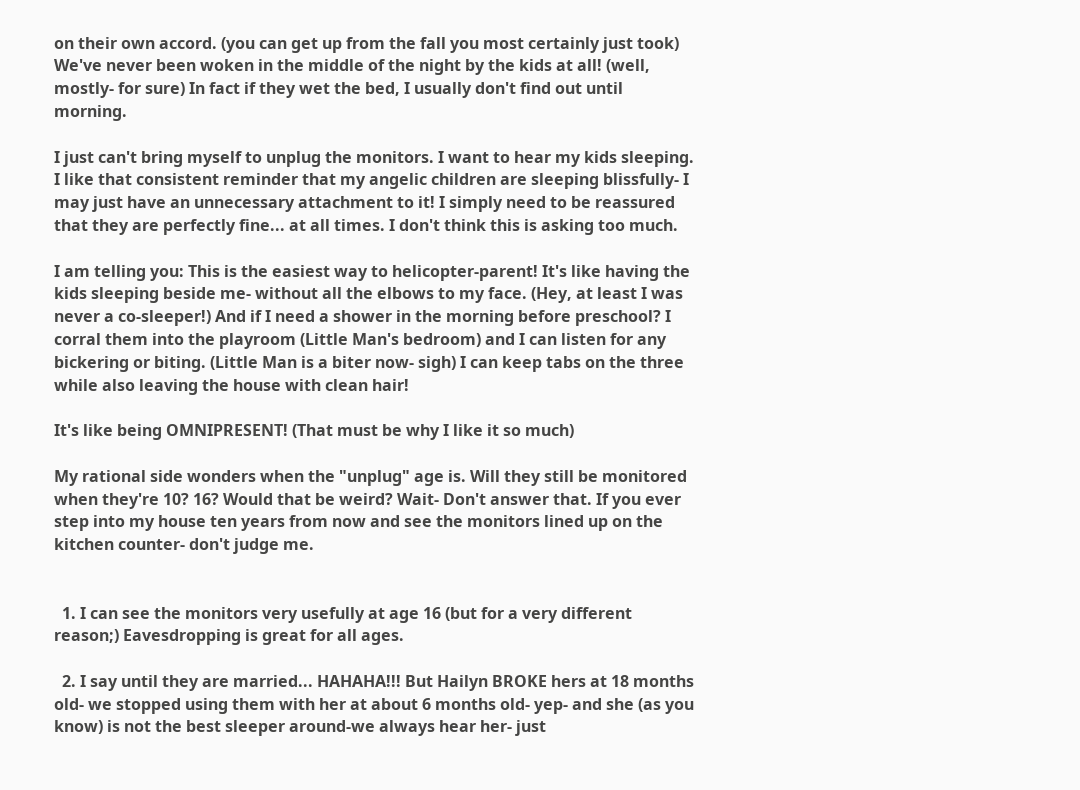on their own accord. (you can get up from the fall you most certainly just took) We've never been woken in the middle of the night by the kids at all! (well, mostly- for sure) In fact if they wet the bed, I usually don't find out until morning.

I just can't bring myself to unplug the monitors. I want to hear my kids sleeping. I like that consistent reminder that my angelic children are sleeping blissfully- I may just have an unnecessary attachment to it! I simply need to be reassured that they are perfectly fine... at all times. I don't think this is asking too much.

I am telling you: This is the easiest way to helicopter-parent! It's like having the kids sleeping beside me- without all the elbows to my face. (Hey, at least I was never a co-sleeper!) And if I need a shower in the morning before preschool? I corral them into the playroom (Little Man's bedroom) and I can listen for any bickering or biting. (Little Man is a biter now- sigh) I can keep tabs on the three while also leaving the house with clean hair!

It's like being OMNIPRESENT! (That must be why I like it so much)

My rational side wonders when the "unplug" age is. Will they still be monitored when they're 10? 16? Would that be weird? Wait- Don't answer that. If you ever step into my house ten years from now and see the monitors lined up on the kitchen counter- don't judge me.


  1. I can see the monitors very usefully at age 16 (but for a very different reason;) Eavesdropping is great for all ages.

  2. I say until they are married... HAHAHA!!! But Hailyn BROKE hers at 18 months old- we stopped using them with her at about 6 months old- yep- and she (as you know) is not the best sleeper around-we always hear her- just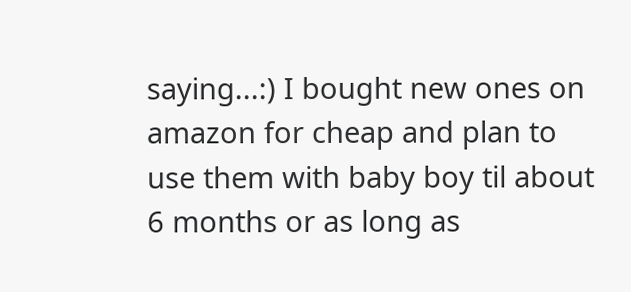saying...:) I bought new ones on amazon for cheap and plan to use them with baby boy til about 6 months or as long as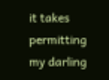it takes permitting my darling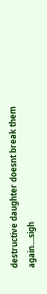destructive daughter doesnt break them again....sigh